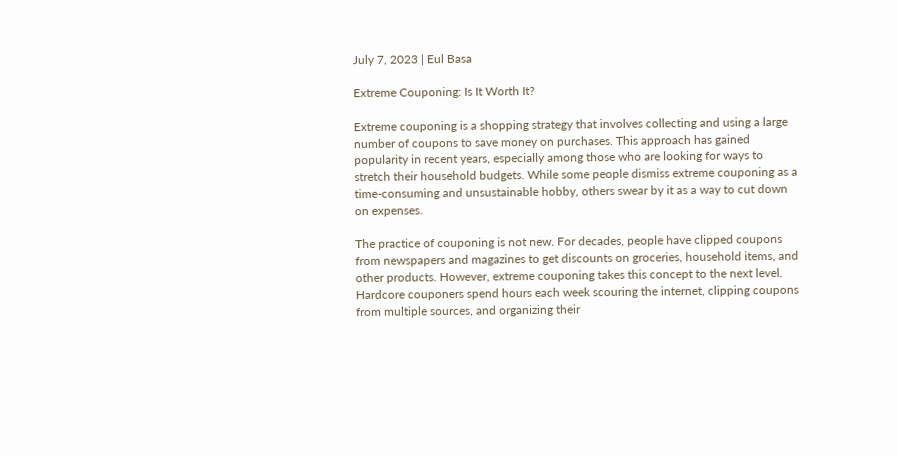July 7, 2023 | Eul Basa

Extreme Couponing: Is It Worth It?

Extreme couponing is a shopping strategy that involves collecting and using a large number of coupons to save money on purchases. This approach has gained popularity in recent years, especially among those who are looking for ways to stretch their household budgets. While some people dismiss extreme couponing as a time-consuming and unsustainable hobby, others swear by it as a way to cut down on expenses.

The practice of couponing is not new. For decades, people have clipped coupons from newspapers and magazines to get discounts on groceries, household items, and other products. However, extreme couponing takes this concept to the next level. Hardcore couponers spend hours each week scouring the internet, clipping coupons from multiple sources, and organizing their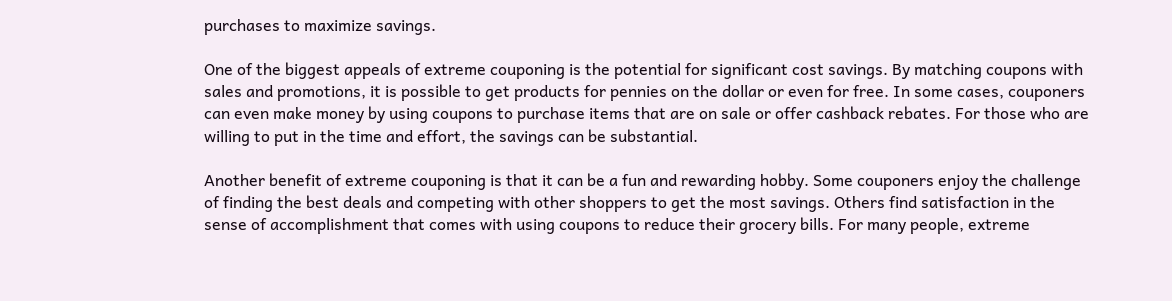purchases to maximize savings.

One of the biggest appeals of extreme couponing is the potential for significant cost savings. By matching coupons with sales and promotions, it is possible to get products for pennies on the dollar or even for free. In some cases, couponers can even make money by using coupons to purchase items that are on sale or offer cashback rebates. For those who are willing to put in the time and effort, the savings can be substantial.

Another benefit of extreme couponing is that it can be a fun and rewarding hobby. Some couponers enjoy the challenge of finding the best deals and competing with other shoppers to get the most savings. Others find satisfaction in the sense of accomplishment that comes with using coupons to reduce their grocery bills. For many people, extreme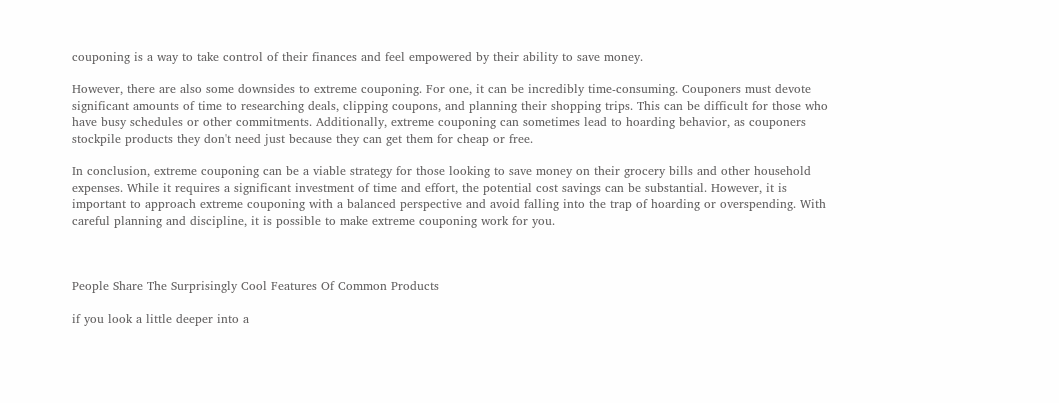couponing is a way to take control of their finances and feel empowered by their ability to save money.

However, there are also some downsides to extreme couponing. For one, it can be incredibly time-consuming. Couponers must devote significant amounts of time to researching deals, clipping coupons, and planning their shopping trips. This can be difficult for those who have busy schedules or other commitments. Additionally, extreme couponing can sometimes lead to hoarding behavior, as couponers stockpile products they don't need just because they can get them for cheap or free.

In conclusion, extreme couponing can be a viable strategy for those looking to save money on their grocery bills and other household expenses. While it requires a significant investment of time and effort, the potential cost savings can be substantial. However, it is important to approach extreme couponing with a balanced perspective and avoid falling into the trap of hoarding or overspending. With careful planning and discipline, it is possible to make extreme couponing work for you.



People Share The Surprisingly Cool Features Of Common Products

if you look a little deeper into a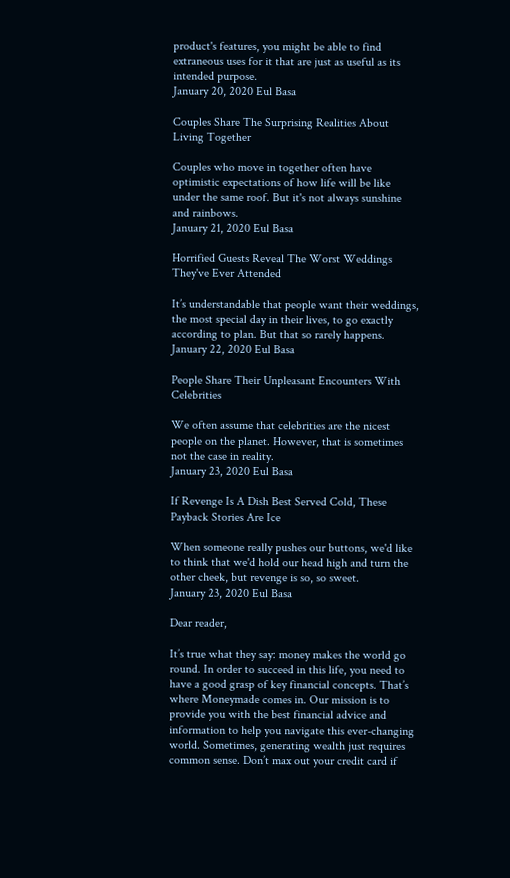product's features, you might be able to find extraneous uses for it that are just as useful as its intended purpose.
January 20, 2020 Eul Basa

Couples Share The Surprising Realities About Living Together

Couples who move in together often have optimistic expectations of how life will be like under the same roof. But it's not always sunshine and rainbows.
January 21, 2020 Eul Basa

Horrified Guests Reveal The Worst Weddings They've Ever Attended

It’s understandable that people want their weddings, the most special day in their lives, to go exactly according to plan. But that so rarely happens.
January 22, 2020 Eul Basa

People Share Their Unpleasant Encounters With Celebrities

We often assume that celebrities are the nicest people on the planet. However, that is sometimes not the case in reality.
January 23, 2020 Eul Basa

If Revenge Is A Dish Best Served Cold, These Payback Stories Are Ice

When someone really pushes our buttons, we'd like to think that we'd hold our head high and turn the other cheek, but revenge is so, so sweet.
January 23, 2020 Eul Basa

Dear reader,

It’s true what they say: money makes the world go round. In order to succeed in this life, you need to have a good grasp of key financial concepts. That’s where Moneymade comes in. Our mission is to provide you with the best financial advice and information to help you navigate this ever-changing world. Sometimes, generating wealth just requires common sense. Don’t max out your credit card if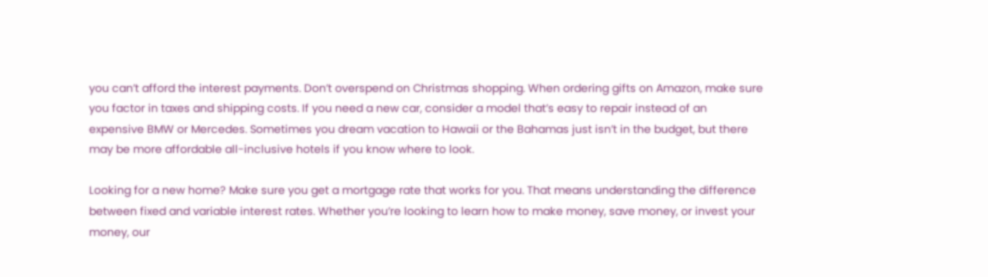you can’t afford the interest payments. Don’t overspend on Christmas shopping. When ordering gifts on Amazon, make sure you factor in taxes and shipping costs. If you need a new car, consider a model that’s easy to repair instead of an expensive BMW or Mercedes. Sometimes you dream vacation to Hawaii or the Bahamas just isn’t in the budget, but there may be more affordable all-inclusive hotels if you know where to look.

Looking for a new home? Make sure you get a mortgage rate that works for you. That means understanding the difference between fixed and variable interest rates. Whether you’re looking to learn how to make money, save money, or invest your money, our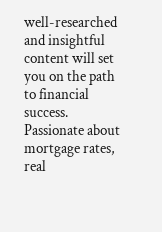well-researched and insightful content will set you on the path to financial success. Passionate about mortgage rates, real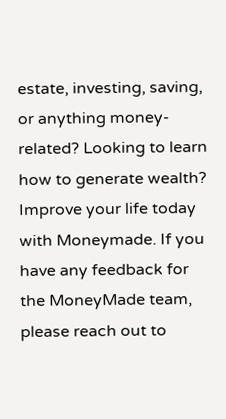estate, investing, saving, or anything money-related? Looking to learn how to generate wealth? Improve your life today with Moneymade. If you have any feedback for the MoneyMade team, please reach out to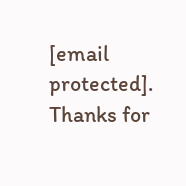[email protected]. Thanks for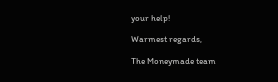your help!

Warmest regards,

The Moneymade team